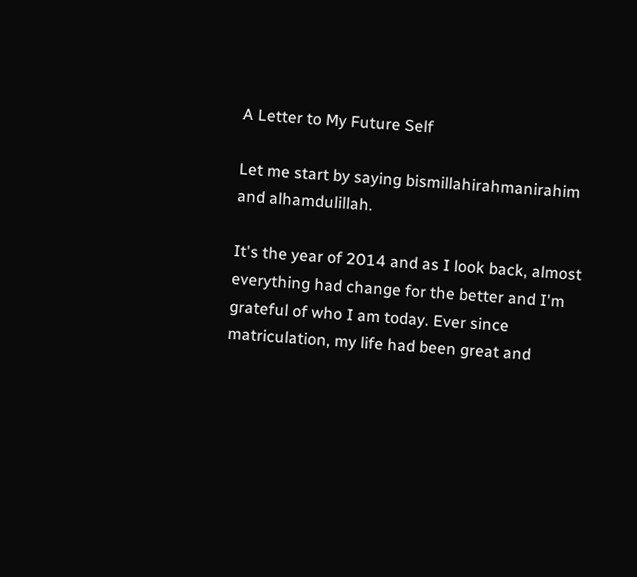A Letter to My Future Self

Let me start by saying bismillahirahmanirahim and alhamdulillah.

It's the year of 2014 and as I look back, almost everything had change for the better and I'm grateful of who I am today. Ever since matriculation, my life had been great and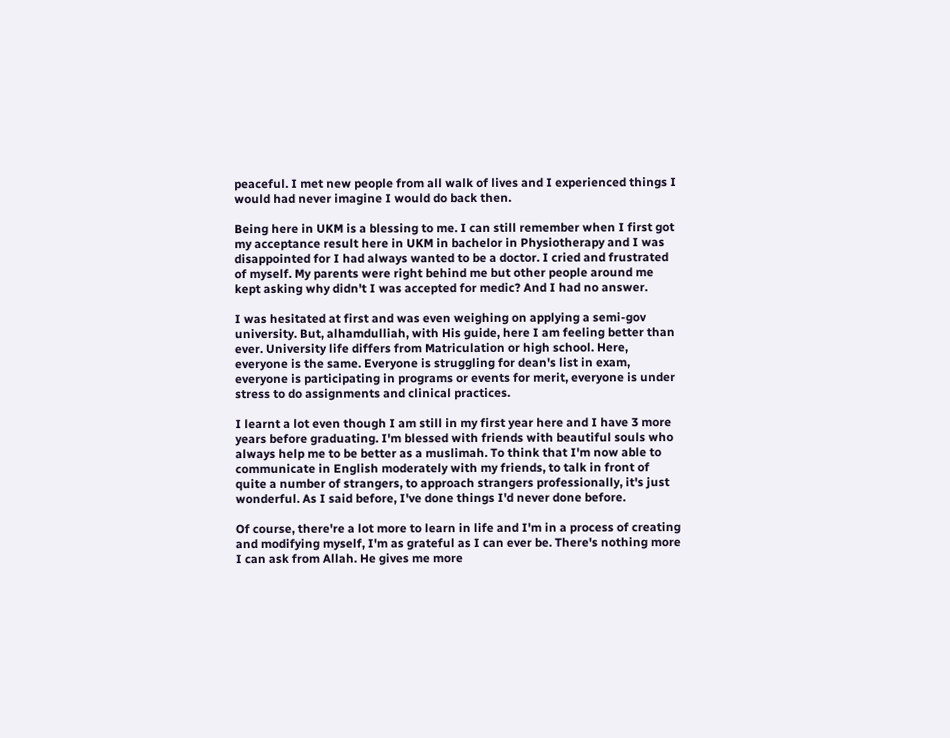peaceful. I met new people from all walk of lives and I experienced things I would had never imagine I would do back then.

Being here in UKM is a blessing to me. I can still remember when I first got my acceptance result here in UKM in bachelor in Physiotherapy and I was disappointed for I had always wanted to be a doctor. I cried and frustrated of myself. My parents were right behind me but other people around me kept asking why didn't I was accepted for medic? And I had no answer.

I was hesitated at first and was even weighing on applying a semi-gov university. But, alhamdulliah, with His guide, here I am feeling better than ever. University life differs from Matriculation or high school. Here, everyone is the same. Everyone is struggling for dean's list in exam, everyone is participating in programs or events for merit, everyone is under stress to do assignments and clinical practices.

I learnt a lot even though I am still in my first year here and I have 3 more years before graduating. I'm blessed with friends with beautiful souls who always help me to be better as a muslimah. To think that I'm now able to communicate in English moderately with my friends, to talk in front of quite a number of strangers, to approach strangers professionally, it's just wonderful. As I said before, I've done things I'd never done before.

Of course, there're a lot more to learn in life and I'm in a process of creating and modifying myself, I'm as grateful as I can ever be. There's nothing more I can ask from Allah. He gives me more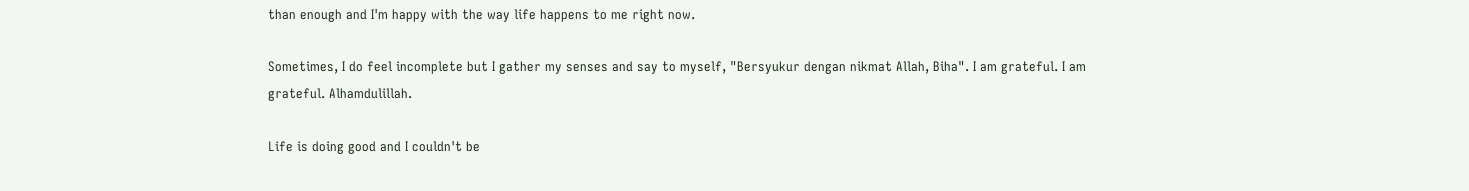than enough and I'm happy with the way life happens to me right now.

Sometimes, I do feel incomplete but I gather my senses and say to myself, "Bersyukur dengan nikmat Allah, Biha". I am grateful. I am grateful. Alhamdulillah.

Life is doing good and I couldn't be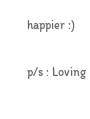happier :)

p/s : Loving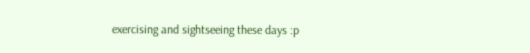exercising and sightseeing these days :p